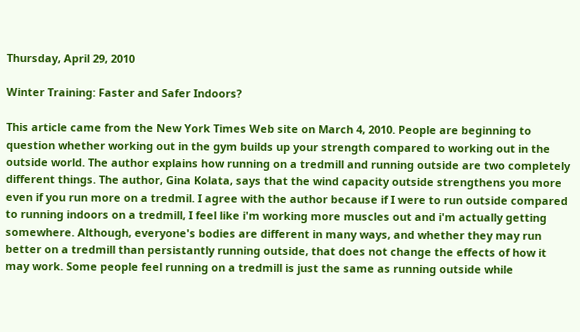Thursday, April 29, 2010

Winter Training: Faster and Safer Indoors?

This article came from the New York Times Web site on March 4, 2010. People are beginning to question whether working out in the gym builds up your strength compared to working out in the outside world. The author explains how running on a tredmill and running outside are two completely different things. The author, Gina Kolata, says that the wind capacity outside strengthens you more even if you run more on a tredmil. I agree with the author because if I were to run outside compared to running indoors on a tredmill, I feel like i'm working more muscles out and i'm actually getting somewhere. Although, everyone's bodies are different in many ways, and whether they may run better on a tredmill than persistantly running outside, that does not change the effects of how it may work. Some people feel running on a tredmill is just the same as running outside while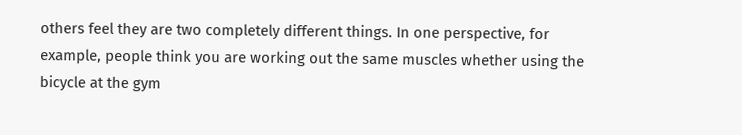others feel they are two completely different things. In one perspective, for example, people think you are working out the same muscles whether using the bicycle at the gym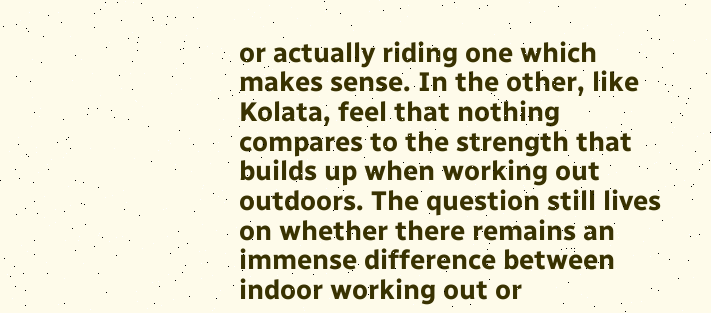or actually riding one which makes sense. In the other, like Kolata, feel that nothing compares to the strength that builds up when working out outdoors. The question still lives on whether there remains an immense difference between indoor working out or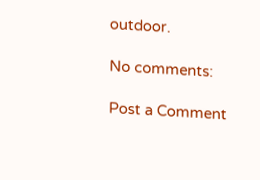outdoor.

No comments:

Post a Comment